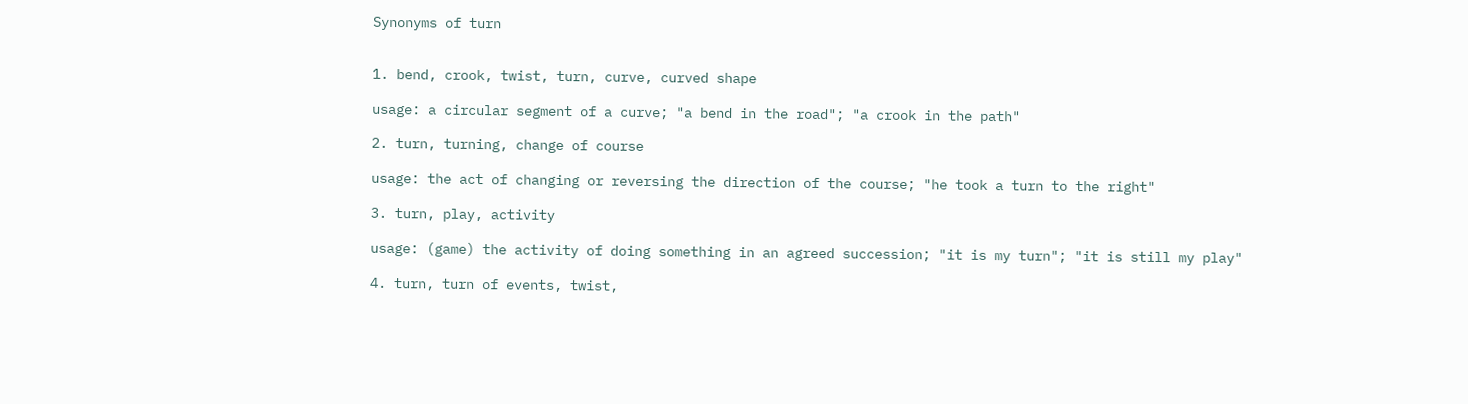Synonyms of turn


1. bend, crook, twist, turn, curve, curved shape

usage: a circular segment of a curve; "a bend in the road"; "a crook in the path"

2. turn, turning, change of course

usage: the act of changing or reversing the direction of the course; "he took a turn to the right"

3. turn, play, activity

usage: (game) the activity of doing something in an agreed succession; "it is my turn"; "it is still my play"

4. turn, turn of events, twist,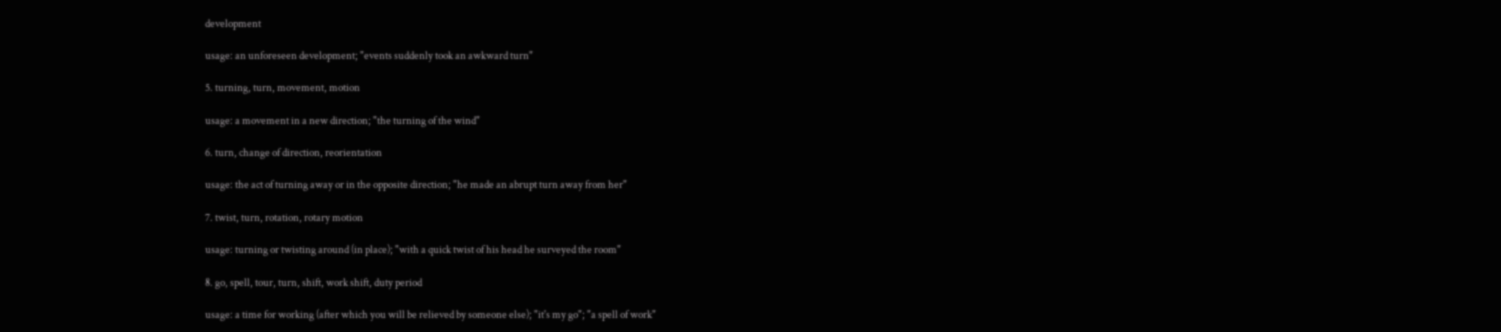development

usage: an unforeseen development; "events suddenly took an awkward turn"

5. turning, turn, movement, motion

usage: a movement in a new direction; "the turning of the wind"

6. turn, change of direction, reorientation

usage: the act of turning away or in the opposite direction; "he made an abrupt turn away from her"

7. twist, turn, rotation, rotary motion

usage: turning or twisting around (in place); "with a quick twist of his head he surveyed the room"

8. go, spell, tour, turn, shift, work shift, duty period

usage: a time for working (after which you will be relieved by someone else); "it's my go"; "a spell of work"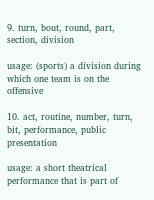9. turn, bout, round, part, section, division

usage: (sports) a division during which one team is on the offensive

10. act, routine, number, turn, bit, performance, public presentation

usage: a short theatrical performance that is part of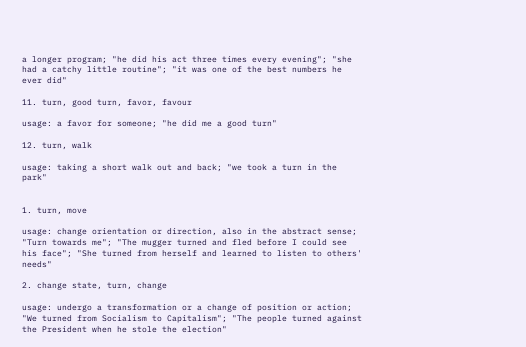a longer program; "he did his act three times every evening"; "she had a catchy little routine"; "it was one of the best numbers he ever did"

11. turn, good turn, favor, favour

usage: a favor for someone; "he did me a good turn"

12. turn, walk

usage: taking a short walk out and back; "we took a turn in the park"


1. turn, move

usage: change orientation or direction, also in the abstract sense; "Turn towards me"; "The mugger turned and fled before I could see his face"; "She turned from herself and learned to listen to others' needs"

2. change state, turn, change

usage: undergo a transformation or a change of position or action; "We turned from Socialism to Capitalism"; "The people turned against the President when he stole the election"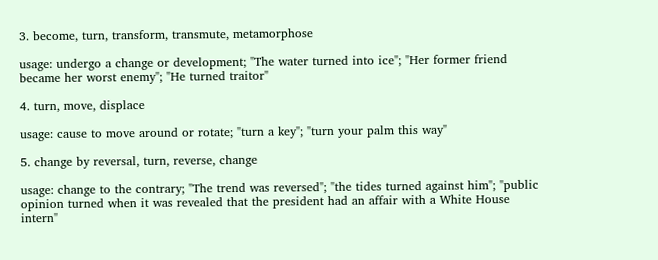3. become, turn, transform, transmute, metamorphose

usage: undergo a change or development; "The water turned into ice"; "Her former friend became her worst enemy"; "He turned traitor"

4. turn, move, displace

usage: cause to move around or rotate; "turn a key"; "turn your palm this way"

5. change by reversal, turn, reverse, change

usage: change to the contrary; "The trend was reversed"; "the tides turned against him"; "public opinion turned when it was revealed that the president had an affair with a White House intern"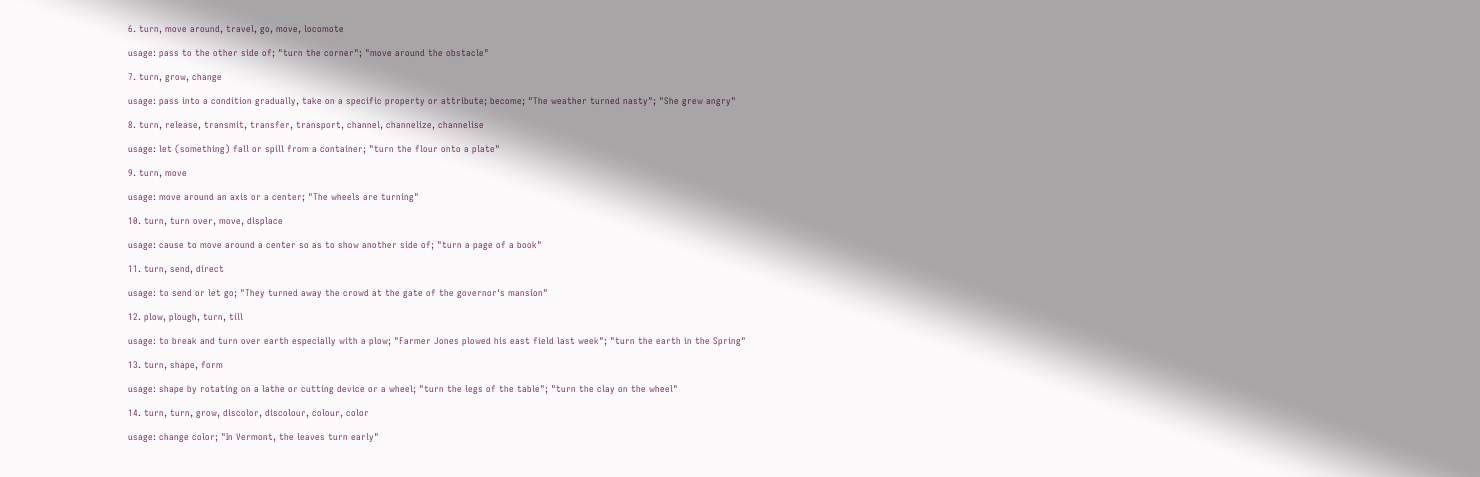6. turn, move around, travel, go, move, locomote

usage: pass to the other side of; "turn the corner"; "move around the obstacle"

7. turn, grow, change

usage: pass into a condition gradually, take on a specific property or attribute; become; "The weather turned nasty"; "She grew angry"

8. turn, release, transmit, transfer, transport, channel, channelize, channelise

usage: let (something) fall or spill from a container; "turn the flour onto a plate"

9. turn, move

usage: move around an axis or a center; "The wheels are turning"

10. turn, turn over, move, displace

usage: cause to move around a center so as to show another side of; "turn a page of a book"

11. turn, send, direct

usage: to send or let go; "They turned away the crowd at the gate of the governor's mansion"

12. plow, plough, turn, till

usage: to break and turn over earth especially with a plow; "Farmer Jones plowed his east field last week"; "turn the earth in the Spring"

13. turn, shape, form

usage: shape by rotating on a lathe or cutting device or a wheel; "turn the legs of the table"; "turn the clay on the wheel"

14. turn, turn, grow, discolor, discolour, colour, color

usage: change color; "In Vermont, the leaves turn early"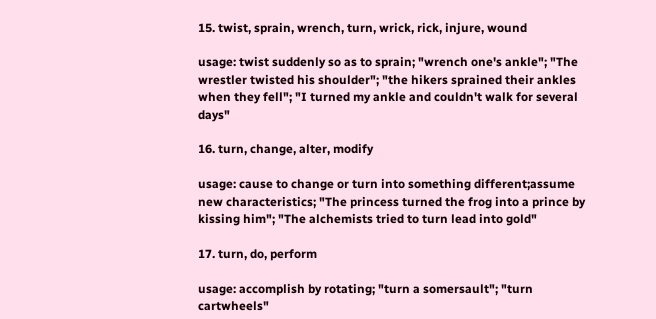15. twist, sprain, wrench, turn, wrick, rick, injure, wound

usage: twist suddenly so as to sprain; "wrench one's ankle"; "The wrestler twisted his shoulder"; "the hikers sprained their ankles when they fell"; "I turned my ankle and couldn't walk for several days"

16. turn, change, alter, modify

usage: cause to change or turn into something different;assume new characteristics; "The princess turned the frog into a prince by kissing him"; "The alchemists tried to turn lead into gold"

17. turn, do, perform

usage: accomplish by rotating; "turn a somersault"; "turn cartwheels"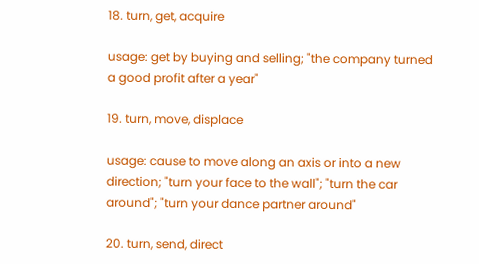18. turn, get, acquire

usage: get by buying and selling; "the company turned a good profit after a year"

19. turn, move, displace

usage: cause to move along an axis or into a new direction; "turn your face to the wall"; "turn the car around"; "turn your dance partner around"

20. turn, send, direct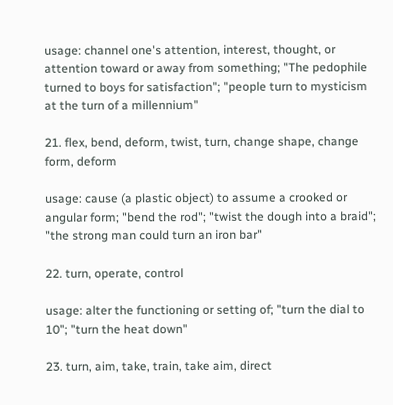usage: channel one's attention, interest, thought, or attention toward or away from something; "The pedophile turned to boys for satisfaction"; "people turn to mysticism at the turn of a millennium"

21. flex, bend, deform, twist, turn, change shape, change form, deform

usage: cause (a plastic object) to assume a crooked or angular form; "bend the rod"; "twist the dough into a braid"; "the strong man could turn an iron bar"

22. turn, operate, control

usage: alter the functioning or setting of; "turn the dial to 10"; "turn the heat down"

23. turn, aim, take, train, take aim, direct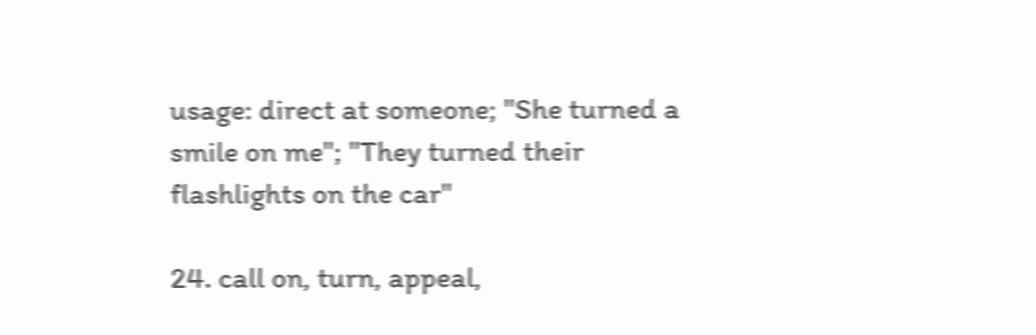usage: direct at someone; "She turned a smile on me"; "They turned their flashlights on the car"

24. call on, turn, appeal,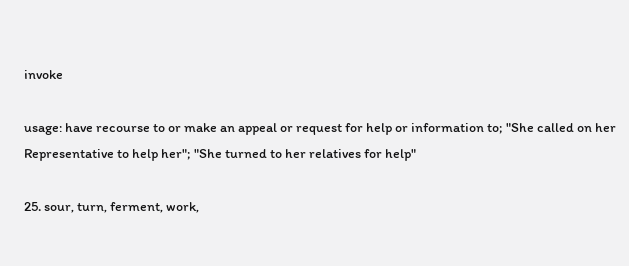invoke

usage: have recourse to or make an appeal or request for help or information to; "She called on her Representative to help her"; "She turned to her relatives for help"

25. sour, turn, ferment, work,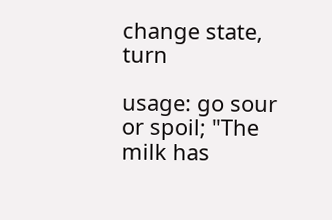change state, turn

usage: go sour or spoil; "The milk has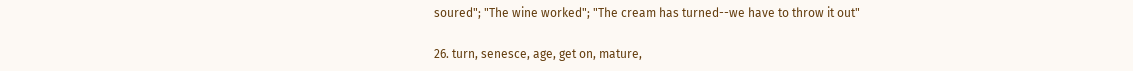soured"; "The wine worked"; "The cream has turned--we have to throw it out"

26. turn, senesce, age, get on, mature,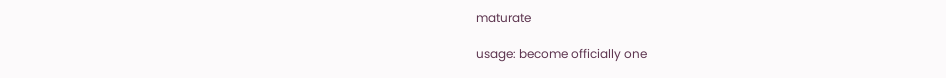maturate

usage: become officially one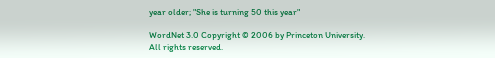year older; "She is turning 50 this year"

WordNet 3.0 Copyright © 2006 by Princeton University.
All rights reserved.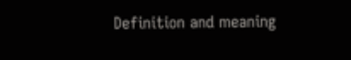Definition and meaning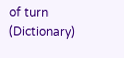of turn (Dictionary)